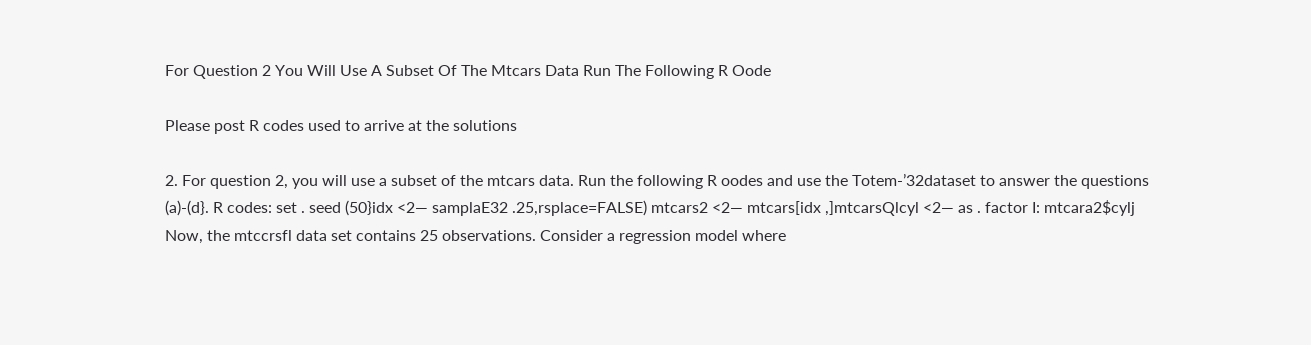For Question 2 You Will Use A Subset Of The Mtcars Data Run The Following R Oode

Please post R codes used to arrive at the solutions

2. For question 2, you will use a subset of the mtcars data. Run the following R oodes and use the Totem-’32dataset to answer the questions (a)-(d}. R codes: set . seed (50}idx <2— samplaE32 .25,rsplace=FALSE) mtcars2 <2— mtcars[idx ,]mtcarsQlcyl <2— as . factor I: mtcara2$cylj Now, the mtccrsfl data set contains 25 observations. Consider a regression model where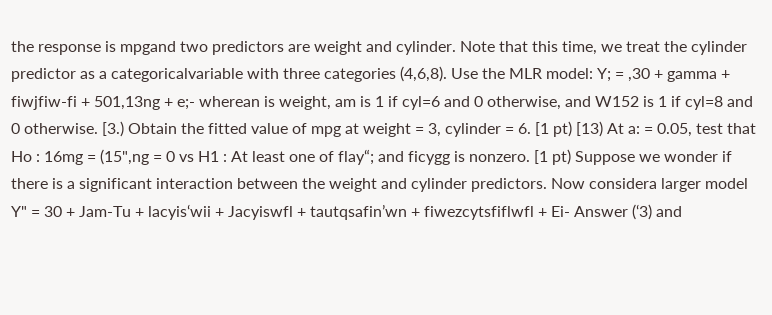the response is mpgand two predictors are weight and cylinder. Note that this time, we treat the cylinder predictor as a categoricalvariable with three categories (4,6,8). Use the MLR model: Y; = ,30 + gamma + fiwjfiw-fi + 501,13ng + e;- wherean is weight, am is 1 if cyl=6 and 0 otherwise, and W152 is 1 if cyl=8 and 0 otherwise. [3.) Obtain the fitted value of mpg at weight = 3, cylinder = 6. [1 pt) [13) At a: = 0.05, test that Ho : 16mg = (15",ng = 0 vs H1 : At least one of flay“; and ficygg is nonzero. [1 pt) Suppose we wonder if there is a significant interaction between the weight and cylinder predictors. Now considera larger model Y" = 30 + Jam-Tu + lacyis‘wii + Jacyiswfl + tautqsafin’wn + fiwezcytsfiflwfl + Ei- Answer (‘3) and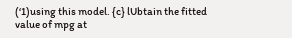(‘1)using this model. {c} lUbtain the fitted value of mpg at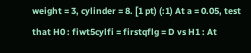weight = 3, cylinder = 8. [1 pt) (:1) At a = 0.05, test that H0 : fiwt5cylfi = firstqflg = D vs H1 : At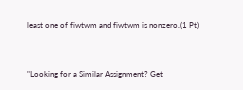least one of fiwtwm and fiwtwm is nonzero.(1 Pt)


"Looking for a Similar Assignment? Get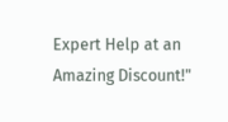Expert Help at an Amazing Discount!"